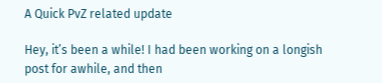A Quick PvZ related update

Hey, it’s been a while! I had been working on a longish post for awhile, and then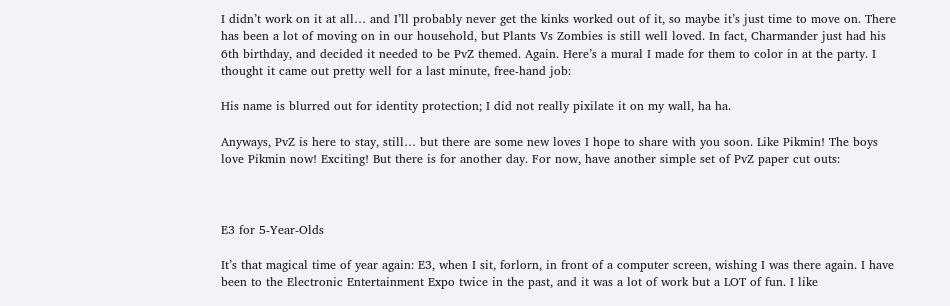I didn’t work on it at all… and I’ll probably never get the kinks worked out of it, so maybe it’s just time to move on. There has been a lot of moving on in our household, but Plants Vs Zombies is still well loved. In fact, Charmander just had his 6th birthday, and decided it needed to be PvZ themed. Again. Here’s a mural I made for them to color in at the party. I thought it came out pretty well for a last minute, free-hand job:

His name is blurred out for identity protection; I did not really pixilate it on my wall, ha ha.

Anyways, PvZ is here to stay, still… but there are some new loves I hope to share with you soon. Like Pikmin! The boys love Pikmin now! Exciting! But there is for another day. For now, have another simple set of PvZ paper cut outs:



E3 for 5-Year-Olds

It’s that magical time of year again: E3, when I sit, forlorn, in front of a computer screen, wishing I was there again. I have been to the Electronic Entertainment Expo twice in the past, and it was a lot of work but a LOT of fun. I like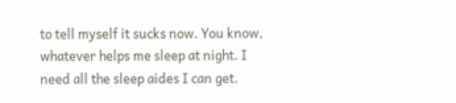to tell myself it sucks now. You know, whatever helps me sleep at night. I need all the sleep aides I can get.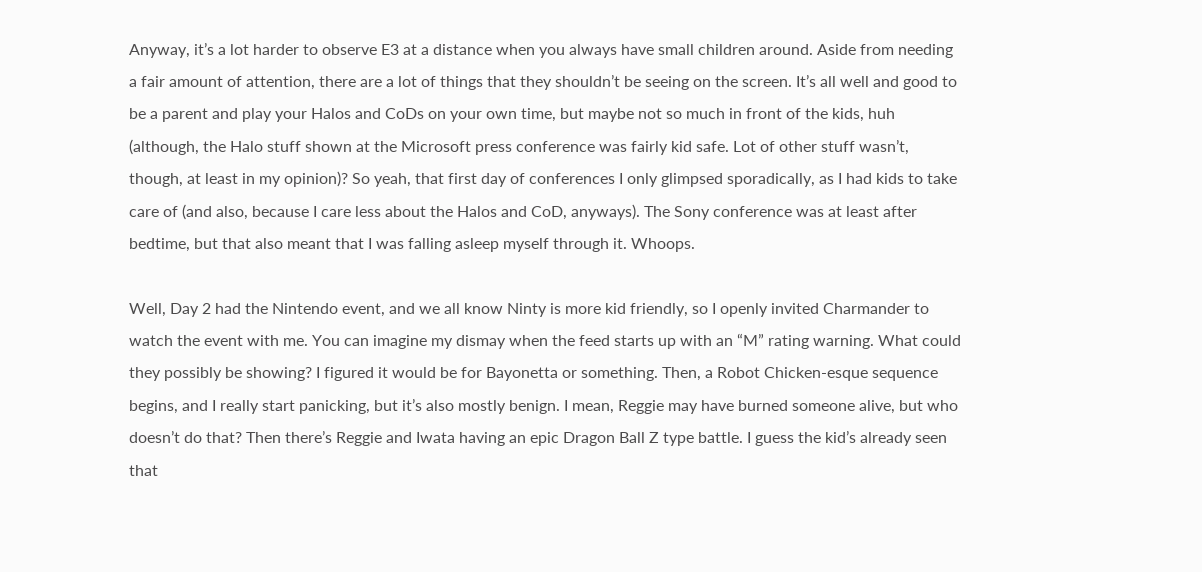Anyway, it’s a lot harder to observe E3 at a distance when you always have small children around. Aside from needing a fair amount of attention, there are a lot of things that they shouldn’t be seeing on the screen. It’s all well and good to be a parent and play your Halos and CoDs on your own time, but maybe not so much in front of the kids, huh (although, the Halo stuff shown at the Microsoft press conference was fairly kid safe. Lot of other stuff wasn’t, though, at least in my opinion)? So yeah, that first day of conferences I only glimpsed sporadically, as I had kids to take care of (and also, because I care less about the Halos and CoD, anyways). The Sony conference was at least after bedtime, but that also meant that I was falling asleep myself through it. Whoops.

Well, Day 2 had the Nintendo event, and we all know Ninty is more kid friendly, so I openly invited Charmander to watch the event with me. You can imagine my dismay when the feed starts up with an “M” rating warning. What could they possibly be showing? I figured it would be for Bayonetta or something. Then, a Robot Chicken-esque sequence begins, and I really start panicking, but it’s also mostly benign. I mean, Reggie may have burned someone alive, but who doesn’t do that? Then there’s Reggie and Iwata having an epic Dragon Ball Z type battle. I guess the kid’s already seen that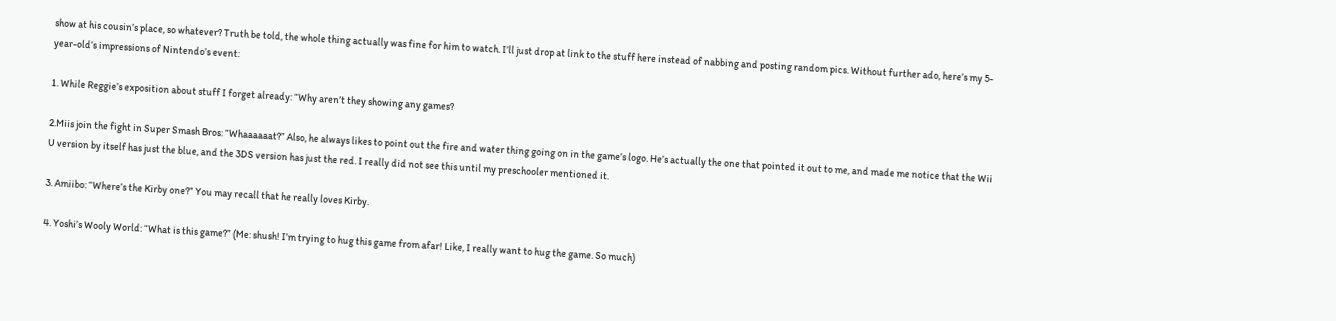show at his cousin’s place, so whatever? Truth be told, the whole thing actually was fine for him to watch. I’ll just drop at link to the stuff here instead of nabbing and posting random pics. Without further ado, here’s my 5-year-old’s impressions of Nintendo’s event:

1. While Reggie’s exposition about stuff I forget already: “Why aren’t they showing any games?

2.Miis join the fight in Super Smash Bros: “Whaaaaaat?” Also, he always likes to point out the fire and water thing going on in the game’s logo. He’s actually the one that pointed it out to me, and made me notice that the Wii U version by itself has just the blue, and the 3DS version has just the red. I really did not see this until my preschooler mentioned it.

3. Amiibo: “Where’s the Kirby one?” You may recall that he really loves Kirby.

4. Yoshi’s Wooly World: “What is this game?” (Me: shush! I’m trying to hug this game from afar! Like, I really want to hug the game. So much)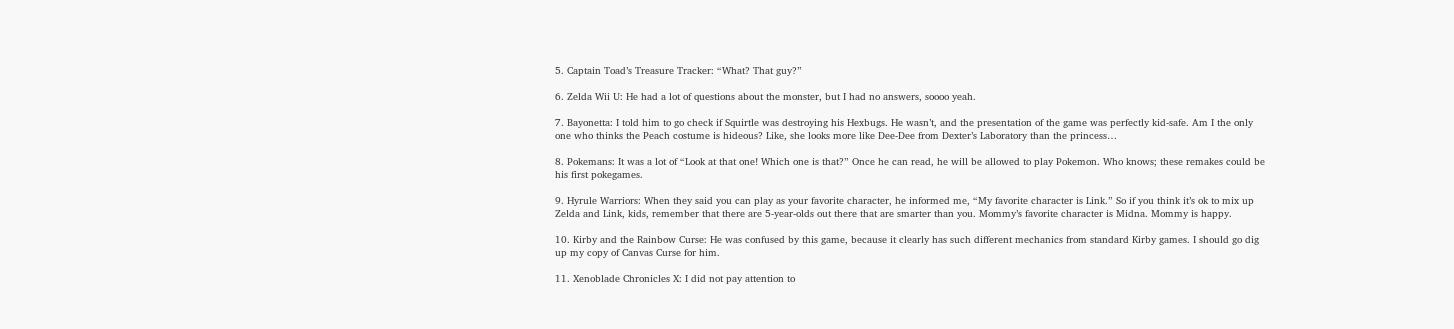5. Captain Toad’s Treasure Tracker: “What? That guy?”

6. Zelda Wii U: He had a lot of questions about the monster, but I had no answers, soooo yeah.

7. Bayonetta: I told him to go check if Squirtle was destroying his Hexbugs. He wasn’t, and the presentation of the game was perfectly kid-safe. Am I the only one who thinks the Peach costume is hideous? Like, she looks more like Dee-Dee from Dexter’s Laboratory than the princess…

8. Pokemans: It was a lot of “Look at that one! Which one is that?” Once he can read, he will be allowed to play Pokemon. Who knows; these remakes could be his first pokegames.

9. Hyrule Warriors: When they said you can play as your favorite character, he informed me, “My favorite character is Link.” So if you think it’s ok to mix up Zelda and Link, kids, remember that there are 5-year-olds out there that are smarter than you. Mommy’s favorite character is Midna. Mommy is happy.

10. Kirby and the Rainbow Curse: He was confused by this game, because it clearly has such different mechanics from standard Kirby games. I should go dig up my copy of Canvas Curse for him.

11. Xenoblade Chronicles X: I did not pay attention to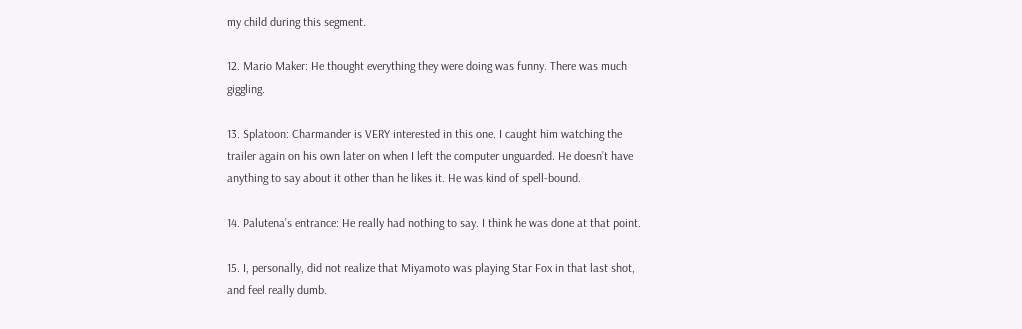my child during this segment.

12. Mario Maker: He thought everything they were doing was funny. There was much giggling.

13. Splatoon: Charmander is VERY interested in this one. I caught him watching the trailer again on his own later on when I left the computer unguarded. He doesn’t have anything to say about it other than he likes it. He was kind of spell-bound.

14. Palutena’s entrance: He really had nothing to say. I think he was done at that point.

15. I, personally, did not realize that Miyamoto was playing Star Fox in that last shot, and feel really dumb.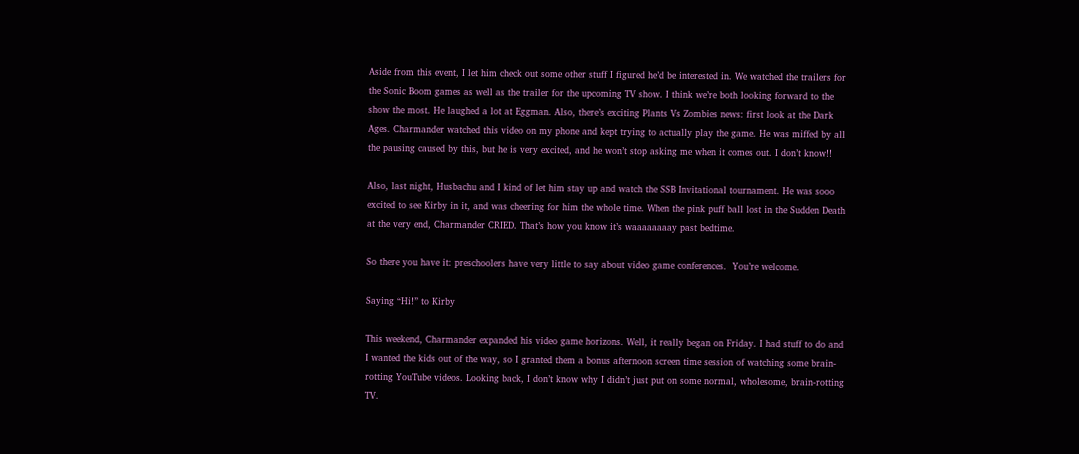Aside from this event, I let him check out some other stuff I figured he’d be interested in. We watched the trailers for the Sonic Boom games as well as the trailer for the upcoming TV show. I think we’re both looking forward to the show the most. He laughed a lot at Eggman. Also, there’s exciting Plants Vs Zombies news: first look at the Dark Ages. Charmander watched this video on my phone and kept trying to actually play the game. He was miffed by all the pausing caused by this, but he is very excited, and he won’t stop asking me when it comes out. I don’t know!!

Also, last night, Husbachu and I kind of let him stay up and watch the SSB Invitational tournament. He was sooo excited to see Kirby in it, and was cheering for him the whole time. When the pink puff ball lost in the Sudden Death at the very end, Charmander CRIED. That’s how you know it’s waaaaaaaay past bedtime.

So there you have it: preschoolers have very little to say about video game conferences.  You’re welcome.

Saying “Hi!” to Kirby

This weekend, Charmander expanded his video game horizons. Well, it really began on Friday. I had stuff to do and I wanted the kids out of the way, so I granted them a bonus afternoon screen time session of watching some brain-rotting YouTube videos. Looking back, I don’t know why I didn’t just put on some normal, wholesome, brain-rotting TV.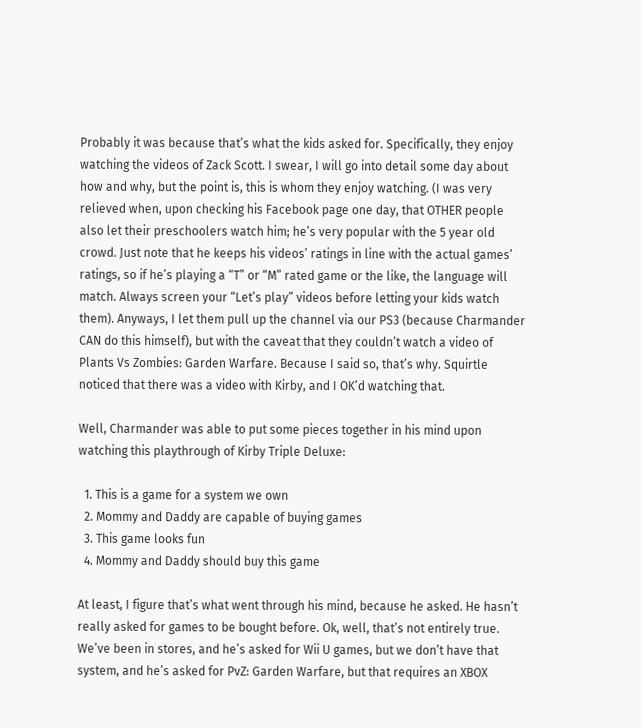Probably it was because that’s what the kids asked for. Specifically, they enjoy watching the videos of Zack Scott. I swear, I will go into detail some day about how and why, but the point is, this is whom they enjoy watching. (I was very relieved when, upon checking his Facebook page one day, that OTHER people also let their preschoolers watch him; he’s very popular with the 5 year old crowd. Just note that he keeps his videos’ ratings in line with the actual games’ ratings, so if he’s playing a “T” or “M” rated game or the like, the language will match. Always screen your “Let’s play” videos before letting your kids watch them). Anyways, I let them pull up the channel via our PS3 (because Charmander CAN do this himself), but with the caveat that they couldn’t watch a video of Plants Vs Zombies: Garden Warfare. Because I said so, that’s why. Squirtle noticed that there was a video with Kirby, and I OK’d watching that.

Well, Charmander was able to put some pieces together in his mind upon watching this playthrough of Kirby Triple Deluxe:

  1. This is a game for a system we own
  2. Mommy and Daddy are capable of buying games
  3. This game looks fun
  4. Mommy and Daddy should buy this game

At least, I figure that’s what went through his mind, because he asked. He hasn’t really asked for games to be bought before. Ok, well, that’s not entirely true. We’ve been in stores, and he’s asked for Wii U games, but we don’t have that system, and he’s asked for PvZ: Garden Warfare, but that requires an XBOX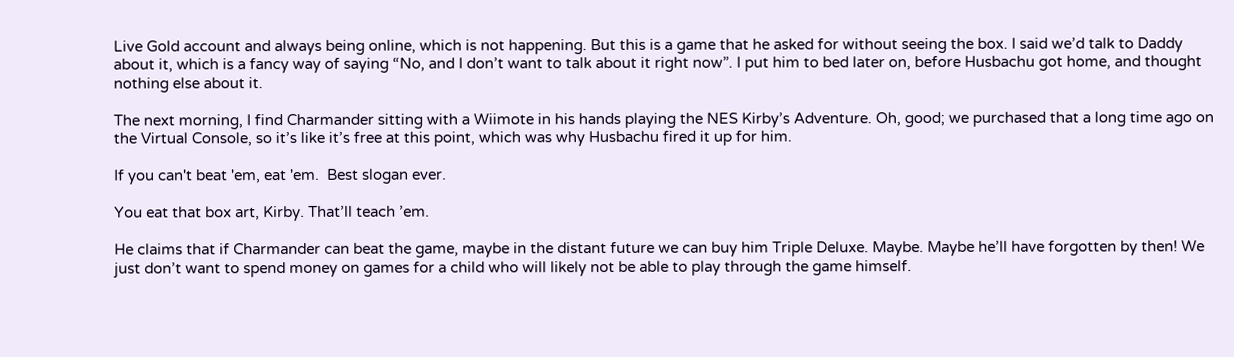Live Gold account and always being online, which is not happening. But this is a game that he asked for without seeing the box. I said we’d talk to Daddy about it, which is a fancy way of saying “No, and I don’t want to talk about it right now”. I put him to bed later on, before Husbachu got home, and thought nothing else about it.

The next morning, I find Charmander sitting with a Wiimote in his hands playing the NES Kirby’s Adventure. Oh, good; we purchased that a long time ago on the Virtual Console, so it’s like it’s free at this point, which was why Husbachu fired it up for him.

If you can't beat 'em, eat 'em.  Best slogan ever.

You eat that box art, Kirby. That’ll teach ’em.

He claims that if Charmander can beat the game, maybe in the distant future we can buy him Triple Deluxe. Maybe. Maybe he’ll have forgotten by then! We just don’t want to spend money on games for a child who will likely not be able to play through the game himself.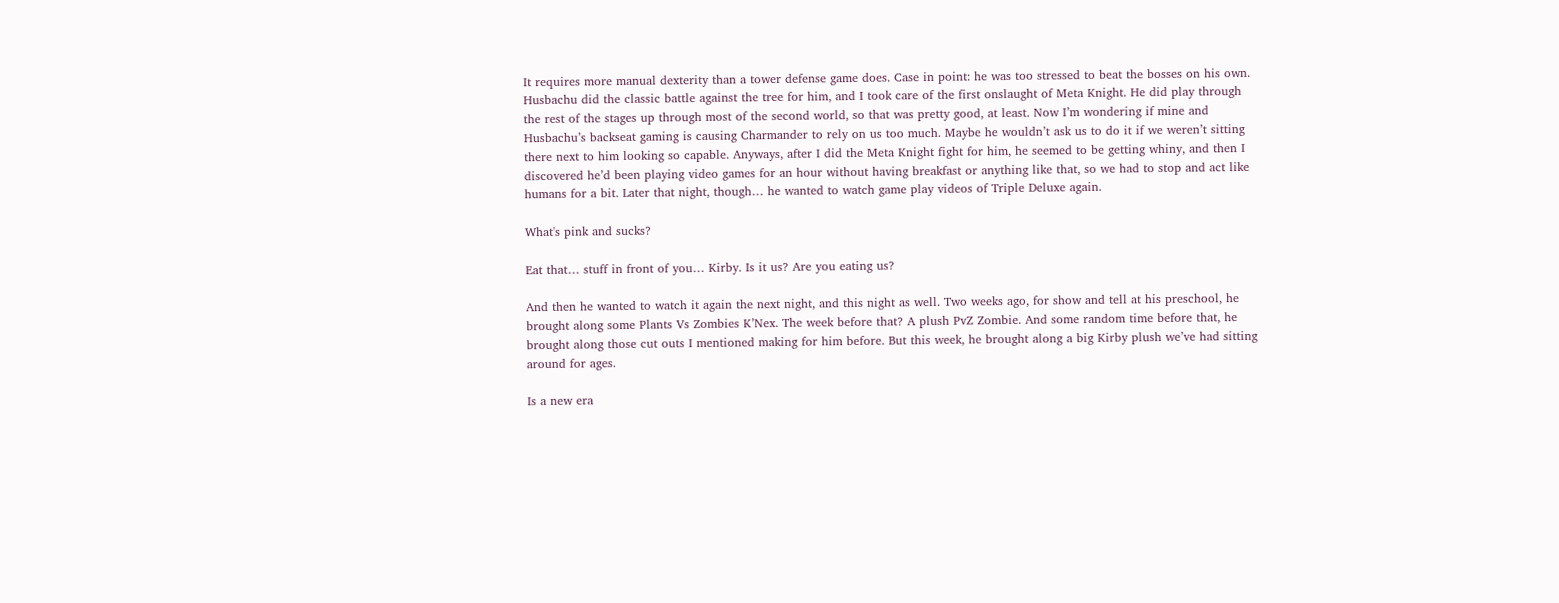It requires more manual dexterity than a tower defense game does. Case in point: he was too stressed to beat the bosses on his own. Husbachu did the classic battle against the tree for him, and I took care of the first onslaught of Meta Knight. He did play through the rest of the stages up through most of the second world, so that was pretty good, at least. Now I’m wondering if mine and Husbachu’s backseat gaming is causing Charmander to rely on us too much. Maybe he wouldn’t ask us to do it if we weren’t sitting there next to him looking so capable. Anyways, after I did the Meta Knight fight for him, he seemed to be getting whiny, and then I discovered he’d been playing video games for an hour without having breakfast or anything like that, so we had to stop and act like humans for a bit. Later that night, though… he wanted to watch game play videos of Triple Deluxe again.

What's pink and sucks?

Eat that… stuff in front of you… Kirby. Is it us? Are you eating us?

And then he wanted to watch it again the next night, and this night as well. Two weeks ago, for show and tell at his preschool, he brought along some Plants Vs Zombies K’Nex. The week before that? A plush PvZ Zombie. And some random time before that, he brought along those cut outs I mentioned making for him before. But this week, he brought along a big Kirby plush we’ve had sitting around for ages.

Is a new era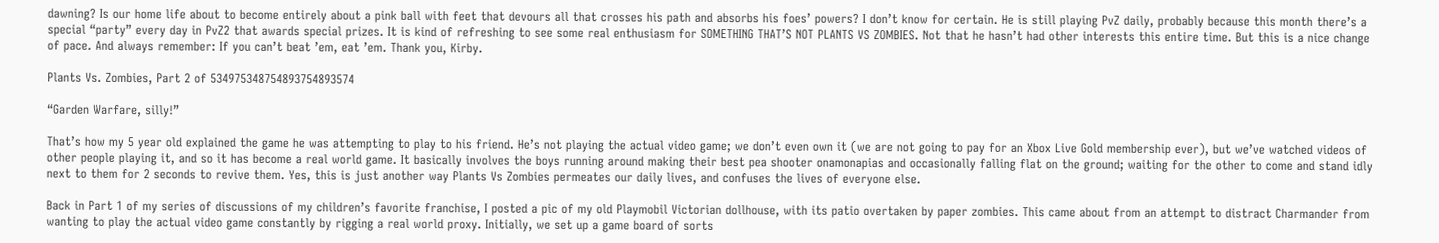dawning? Is our home life about to become entirely about a pink ball with feet that devours all that crosses his path and absorbs his foes’ powers? I don’t know for certain. He is still playing PvZ daily, probably because this month there’s a special “party” every day in PvZ2 that awards special prizes. It is kind of refreshing to see some real enthusiasm for SOMETHING THAT’S NOT PLANTS VS ZOMBIES. Not that he hasn’t had other interests this entire time. But this is a nice change of pace. And always remember: If you can’t beat ’em, eat ’em. Thank you, Kirby.

Plants Vs. Zombies, Part 2 of 534975348754893754893574

“Garden Warfare, silly!”

That’s how my 5 year old explained the game he was attempting to play to his friend. He’s not playing the actual video game; we don’t even own it (we are not going to pay for an Xbox Live Gold membership ever), but we’ve watched videos of other people playing it, and so it has become a real world game. It basically involves the boys running around making their best pea shooter onamonapias and occasionally falling flat on the ground; waiting for the other to come and stand idly next to them for 2 seconds to revive them. Yes, this is just another way Plants Vs Zombies permeates our daily lives, and confuses the lives of everyone else.

Back in Part 1 of my series of discussions of my children’s favorite franchise, I posted a pic of my old Playmobil Victorian dollhouse, with its patio overtaken by paper zombies. This came about from an attempt to distract Charmander from wanting to play the actual video game constantly by rigging a real world proxy. Initially, we set up a game board of sorts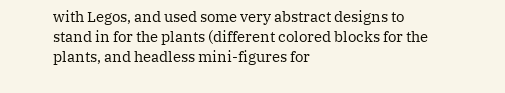with Legos, and used some very abstract designs to stand in for the plants (different colored blocks for the plants, and headless mini-figures for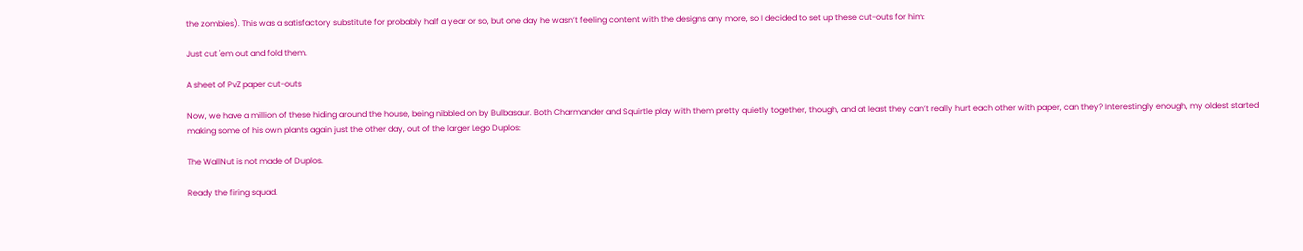the zombies). This was a satisfactory substitute for probably half a year or so, but one day he wasn’t feeling content with the designs any more, so I decided to set up these cut-outs for him:

Just cut 'em out and fold them.

A sheet of PvZ paper cut-outs

Now, we have a million of these hiding around the house, being nibbled on by Bulbasaur. Both Charmander and Squirtle play with them pretty quietly together, though, and at least they can’t really hurt each other with paper, can they? Interestingly enough, my oldest started making some of his own plants again just the other day, out of the larger Lego Duplos:

The WallNut is not made of Duplos.

Ready the firing squad.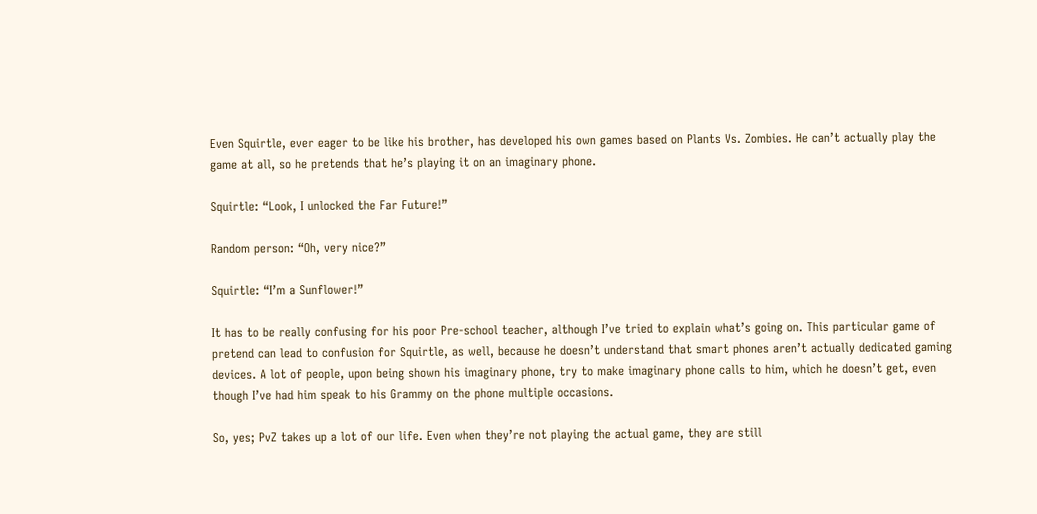Even Squirtle, ever eager to be like his brother, has developed his own games based on Plants Vs. Zombies. He can’t actually play the game at all, so he pretends that he’s playing it on an imaginary phone.

Squirtle: “Look, I unlocked the Far Future!”

Random person: “Oh, very nice?”

Squirtle: “I’m a Sunflower!”

It has to be really confusing for his poor Pre-school teacher, although I’ve tried to explain what’s going on. This particular game of pretend can lead to confusion for Squirtle, as well, because he doesn’t understand that smart phones aren’t actually dedicated gaming devices. A lot of people, upon being shown his imaginary phone, try to make imaginary phone calls to him, which he doesn’t get, even though I’ve had him speak to his Grammy on the phone multiple occasions.

So, yes; PvZ takes up a lot of our life. Even when they’re not playing the actual game, they are still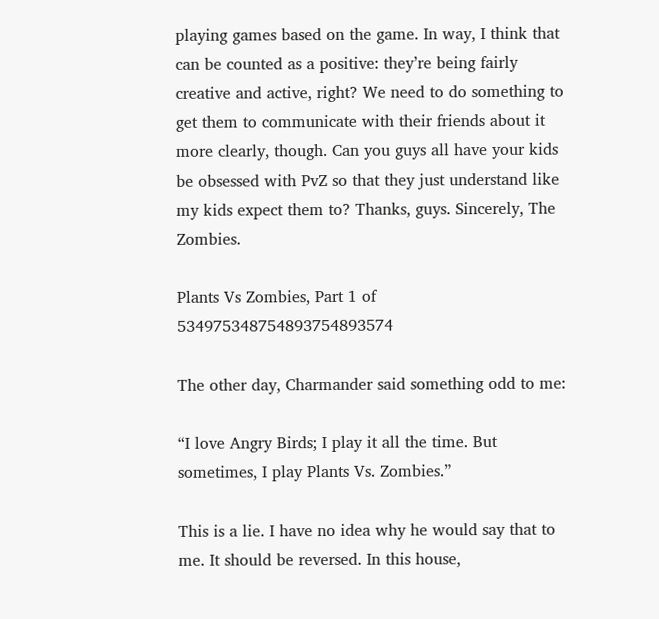playing games based on the game. In way, I think that can be counted as a positive: they’re being fairly creative and active, right? We need to do something to get them to communicate with their friends about it more clearly, though. Can you guys all have your kids be obsessed with PvZ so that they just understand like my kids expect them to? Thanks, guys. Sincerely, The Zombies.

Plants Vs Zombies, Part 1 of 534975348754893754893574

The other day, Charmander said something odd to me:

“I love Angry Birds; I play it all the time. But sometimes, I play Plants Vs. Zombies.”

This is a lie. I have no idea why he would say that to me. It should be reversed. In this house,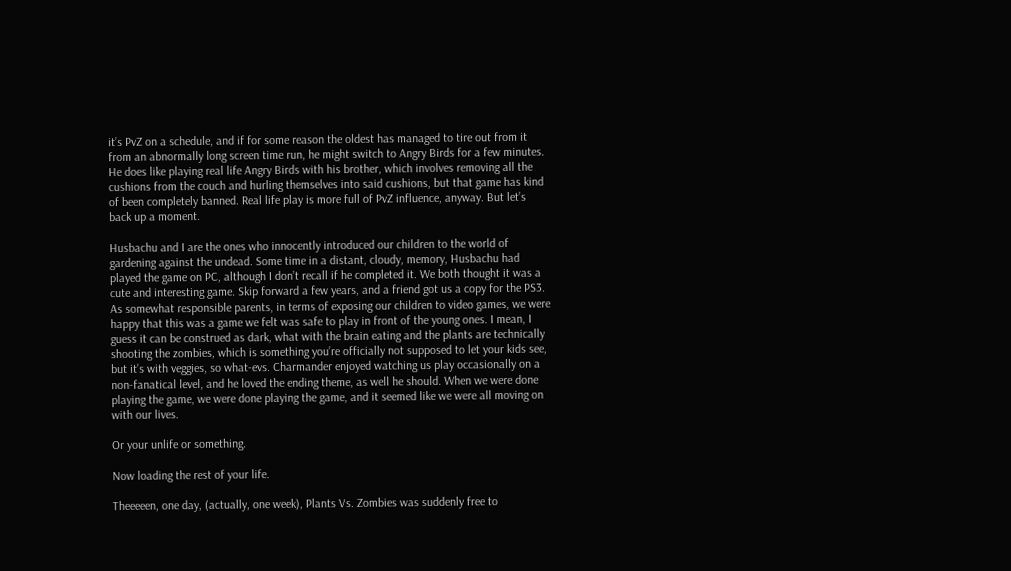it’s PvZ on a schedule, and if for some reason the oldest has managed to tire out from it from an abnormally long screen time run, he might switch to Angry Birds for a few minutes. He does like playing real life Angry Birds with his brother, which involves removing all the cushions from the couch and hurling themselves into said cushions, but that game has kind of been completely banned. Real life play is more full of PvZ influence, anyway. But let’s back up a moment.

Husbachu and I are the ones who innocently introduced our children to the world of gardening against the undead. Some time in a distant, cloudy, memory, Husbachu had played the game on PC, although I don’t recall if he completed it. We both thought it was a cute and interesting game. Skip forward a few years, and a friend got us a copy for the PS3. As somewhat responsible parents, in terms of exposing our children to video games, we were happy that this was a game we felt was safe to play in front of the young ones. I mean, I guess it can be construed as dark, what with the brain eating and the plants are technically shooting the zombies, which is something you’re officially not supposed to let your kids see, but it’s with veggies, so what-evs. Charmander enjoyed watching us play occasionally on a non-fanatical level, and he loved the ending theme, as well he should. When we were done playing the game, we were done playing the game, and it seemed like we were all moving on with our lives.

Or your unlife or something.

Now loading the rest of your life.

Theeeeen, one day, (actually, one week), Plants Vs. Zombies was suddenly free to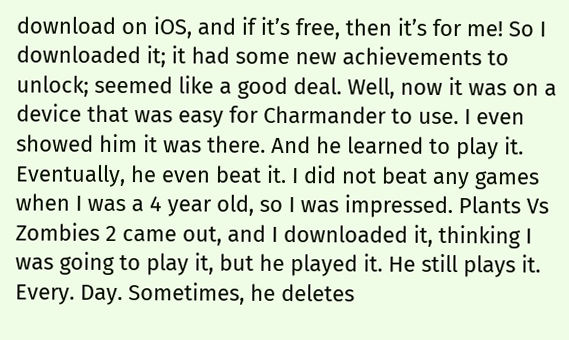download on iOS, and if it’s free, then it’s for me! So I downloaded it; it had some new achievements to unlock; seemed like a good deal. Well, now it was on a device that was easy for Charmander to use. I even showed him it was there. And he learned to play it. Eventually, he even beat it. I did not beat any games when I was a 4 year old, so I was impressed. Plants Vs Zombies 2 came out, and I downloaded it, thinking I was going to play it, but he played it. He still plays it. Every. Day. Sometimes, he deletes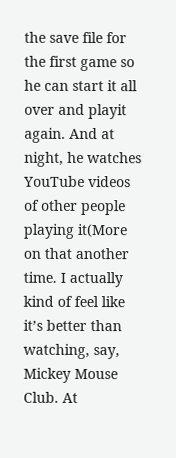the save file for the first game so he can start it all over and playit again. And at night, he watches YouTube videos of other people playing it(More on that another time. I actually kind of feel like it’s better than watching, say, Mickey Mouse Club. At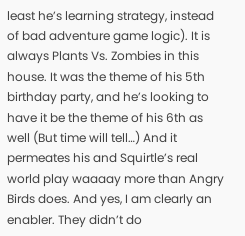least he’s learning strategy, instead of bad adventure game logic). It is always Plants Vs. Zombies in this house. It was the theme of his 5th birthday party, and he’s looking to have it be the theme of his 6th as well (But time will tell…) And it permeates his and Squirtle’s real world play waaaay more than Angry Birds does. And yes, I am clearly an enabler. They didn’t do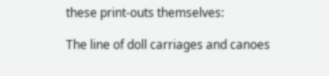these print-outs themselves:

The line of doll carriages and canoes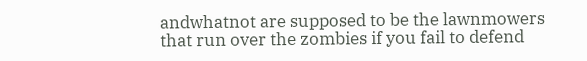andwhatnot are supposed to be the lawnmowers that run over the zombies if you fail to defend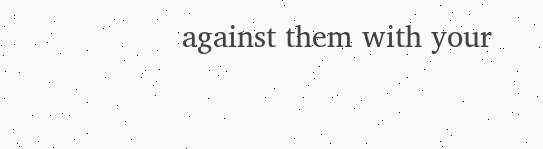against them with your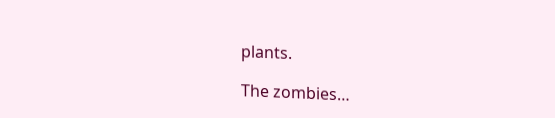plants.

The zombies…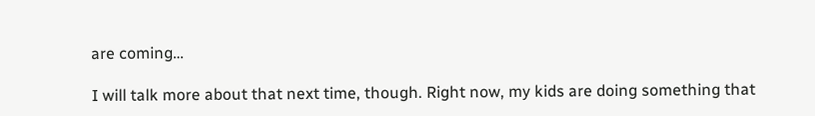are coming…

I will talk more about that next time, though. Right now, my kids are doing something that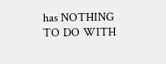has NOTHING TO DO WITH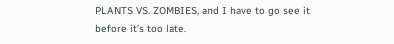PLANTS VS. ZOMBIES, and I have to go see it before it’s too late.